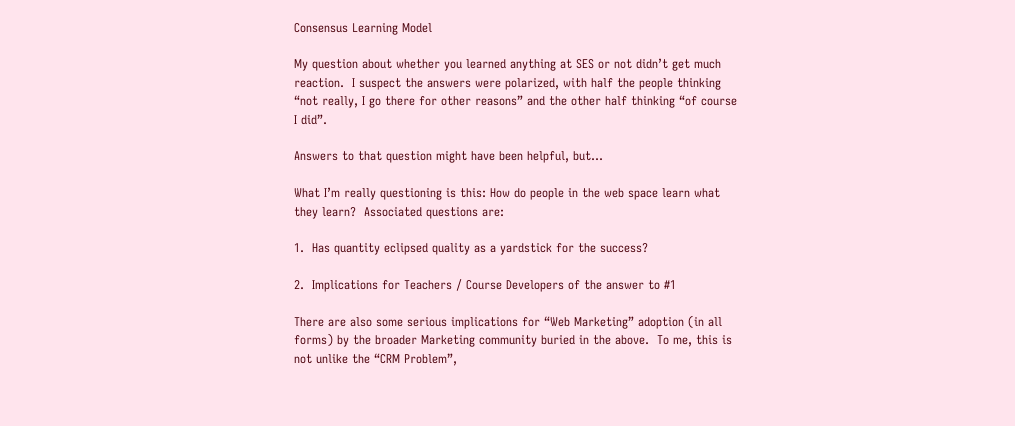Consensus Learning Model

My question about whether you learned anything at SES or not didn’t get much reaction.  I suspect the answers were polarized, with half the people thinking “not really, I go there for other reasons” and the other half thinking “of course I did”.

Answers to that question might have been helpful, but…

What I’m really questioning is this: How do people in the web space learn what they learn?  Associated questions are:

1.  Has quantity eclipsed quality as a yardstick for the success?

2.  Implications for Teachers / Course Developers of the answer to #1

There are also some serious implications for “Web Marketing” adoption (in all forms) by the broader Marketing community buried in the above.  To me, this is not unlike the “CRM Problem”,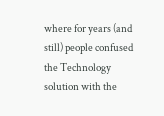where for years (and still) people confused the Technology solution with the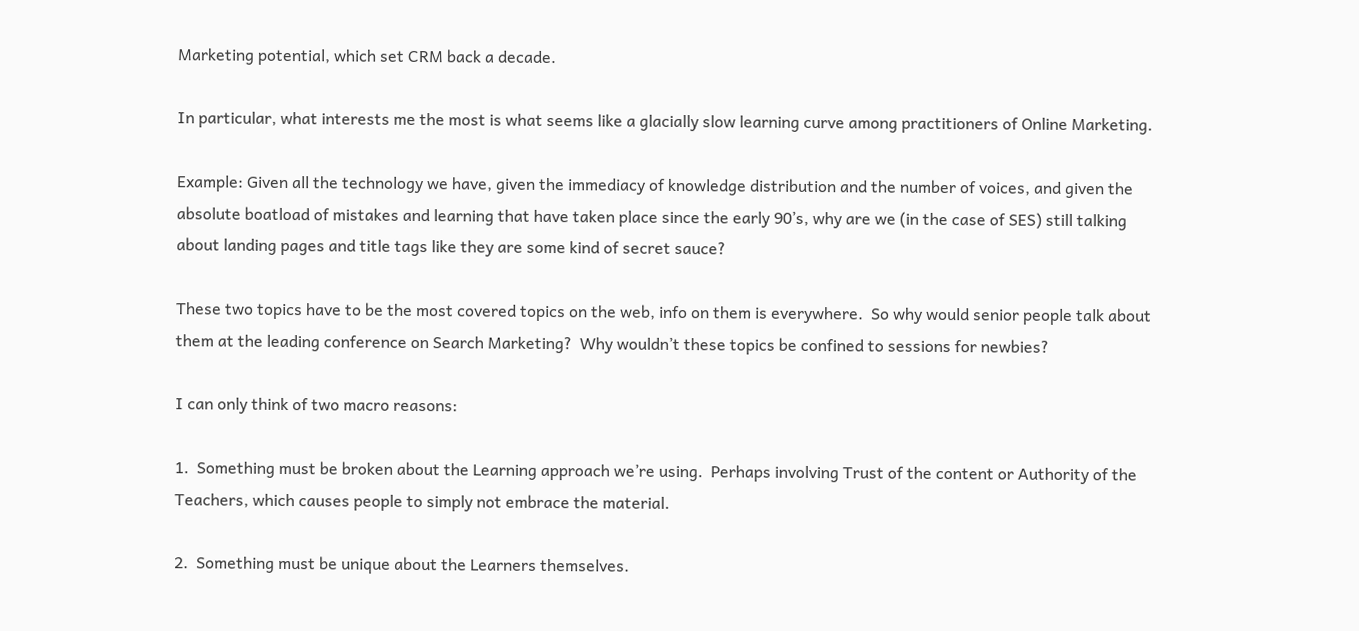Marketing potential, which set CRM back a decade.

In particular, what interests me the most is what seems like a glacially slow learning curve among practitioners of Online Marketing.

Example: Given all the technology we have, given the immediacy of knowledge distribution and the number of voices, and given the absolute boatload of mistakes and learning that have taken place since the early 90’s, why are we (in the case of SES) still talking about landing pages and title tags like they are some kind of secret sauce?

These two topics have to be the most covered topics on the web, info on them is everywhere.  So why would senior people talk about them at the leading conference on Search Marketing?  Why wouldn’t these topics be confined to sessions for newbies?

I can only think of two macro reasons:

1.  Something must be broken about the Learning approach we’re using.  Perhaps involving Trust of the content or Authority of the Teachers, which causes people to simply not embrace the material.

2.  Something must be unique about the Learners themselves.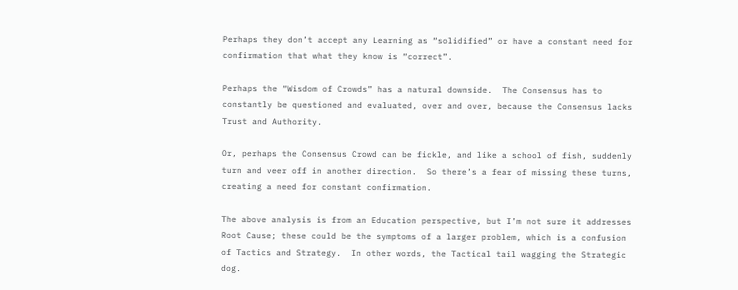Perhaps they don’t accept any Learning as “solidified” or have a constant need for confirmation that what they know is “correct”.

Perhaps the “Wisdom of Crowds” has a natural downside.  The Consensus has to constantly be questioned and evaluated, over and over, because the Consensus lacks Trust and Authority.

Or, perhaps the Consensus Crowd can be fickle, and like a school of fish, suddenly turn and veer off in another direction.  So there’s a fear of missing these turns, creating a need for constant confirmation.

The above analysis is from an Education perspective, but I’m not sure it addresses Root Cause; these could be the symptoms of a larger problem, which is a confusion of Tactics and Strategy.  In other words, the Tactical tail wagging the Strategic dog.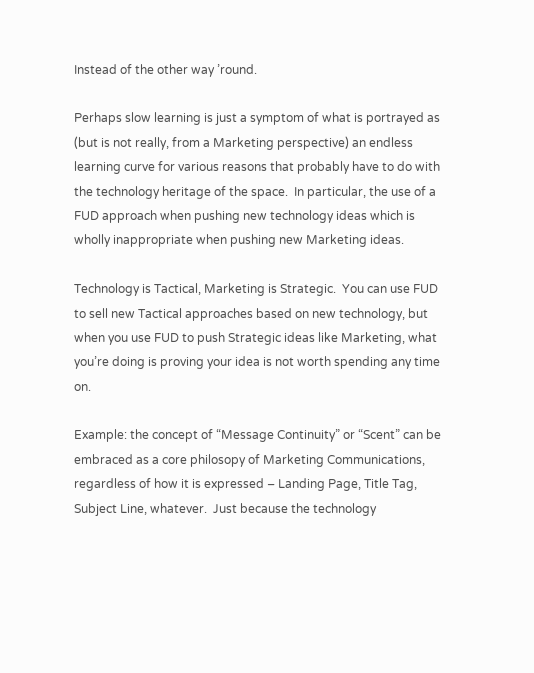Instead of the other way ’round.

Perhaps slow learning is just a symptom of what is portrayed as (but is not really, from a Marketing perspective) an endless learning curve for various reasons that probably have to do with the technology heritage of the space.  In particular, the use of a FUD approach when pushing new technology ideas which is wholly inappropriate when pushing new Marketing ideas.

Technology is Tactical, Marketing is Strategic.  You can use FUD to sell new Tactical approaches based on new technology, but when you use FUD to push Strategic ideas like Marketing, what you’re doing is proving your idea is not worth spending any time on.

Example: the concept of “Message Continuity” or “Scent” can be embraced as a core philosopy of Marketing Communications, regardless of how it is expressed – Landing Page, Title Tag, Subject Line, whatever.  Just because the technology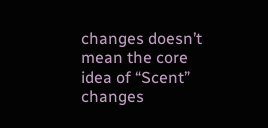changes doesn’t mean the core idea of “Scent” changes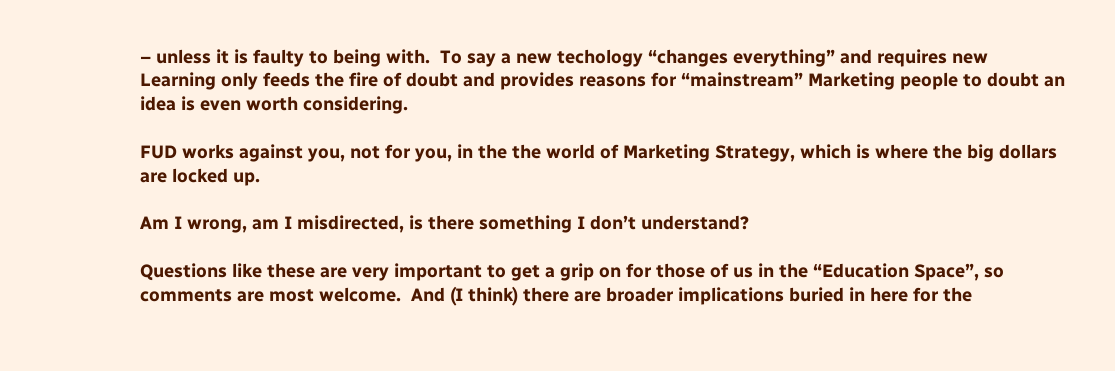– unless it is faulty to being with.  To say a new techology “changes everything” and requires new Learning only feeds the fire of doubt and provides reasons for “mainstream” Marketing people to doubt an idea is even worth considering.

FUD works against you, not for you, in the the world of Marketing Strategy, which is where the big dollars are locked up.

Am I wrong, am I misdirected, is there something I don’t understand?

Questions like these are very important to get a grip on for those of us in the “Education Space”, so comments are most welcome.  And (I think) there are broader implications buried in here for the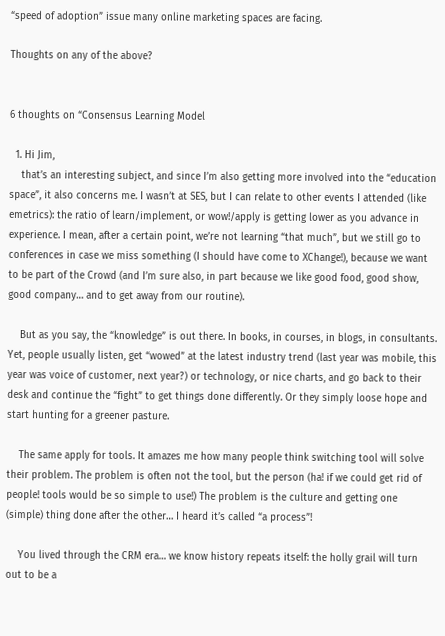“speed of adoption” issue many online marketing spaces are facing.

Thoughts on any of the above?


6 thoughts on “Consensus Learning Model

  1. Hi Jim,
    that’s an interesting subject, and since I’m also getting more involved into the “education space”, it also concerns me. I wasn’t at SES, but I can relate to other events I attended (like emetrics): the ratio of learn/implement, or wow!/apply is getting lower as you advance in experience. I mean, after a certain point, we’re not learning “that much”, but we still go to conferences in case we miss something (I should have come to XChange!), because we want to be part of the Crowd (and I’m sure also, in part because we like good food, good show, good company… and to get away from our routine).

    But as you say, the “knowledge” is out there. In books, in courses, in blogs, in consultants. Yet, people usually listen, get “wowed” at the latest industry trend (last year was mobile, this year was voice of customer, next year?) or technology, or nice charts, and go back to their desk and continue the “fight” to get things done differently. Or they simply loose hope and start hunting for a greener pasture.

    The same apply for tools. It amazes me how many people think switching tool will solve their problem. The problem is often not the tool, but the person (ha! if we could get rid of people! tools would be so simple to use!) The problem is the culture and getting one (simple) thing done after the other… I heard it’s called “a process”!

    You lived through the CRM era… we know history repeats itself: the holly grail will turn out to be a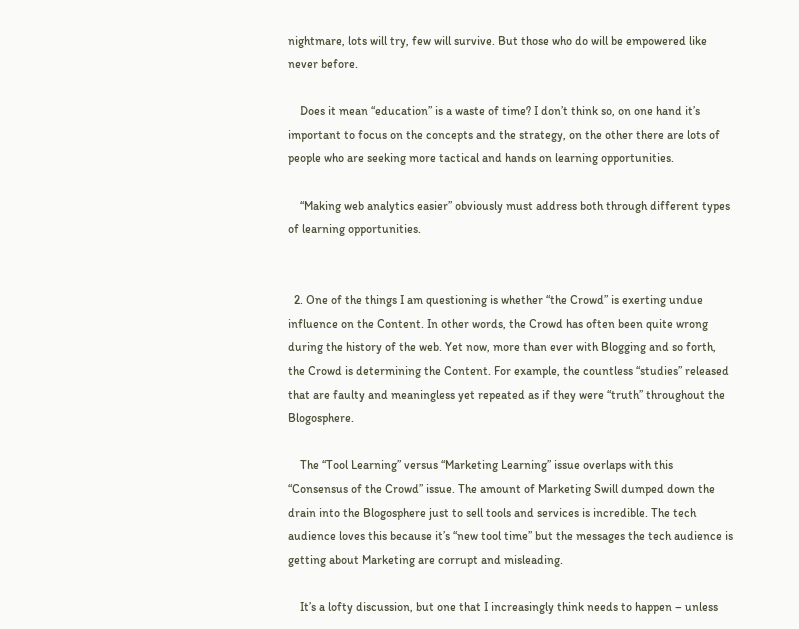nightmare, lots will try, few will survive. But those who do will be empowered like never before.

    Does it mean “education” is a waste of time? I don’t think so, on one hand it’s important to focus on the concepts and the strategy, on the other there are lots of people who are seeking more tactical and hands on learning opportunities.

    “Making web analytics easier” obviously must address both through different types of learning opportunities.


  2. One of the things I am questioning is whether “the Crowd” is exerting undue influence on the Content. In other words, the Crowd has often been quite wrong during the history of the web. Yet now, more than ever with Blogging and so forth, the Crowd is determining the Content. For example, the countless “studies” released that are faulty and meaningless yet repeated as if they were “truth” throughout the Blogosphere.

    The “Tool Learning” versus “Marketing Learning” issue overlaps with this “Consensus of the Crowd” issue. The amount of Marketing Swill dumped down the drain into the Blogosphere just to sell tools and services is incredible. The tech audience loves this because it’s “new tool time” but the messages the tech audience is getting about Marketing are corrupt and misleading.

    It’s a lofty discussion, but one that I increasingly think needs to happen – unless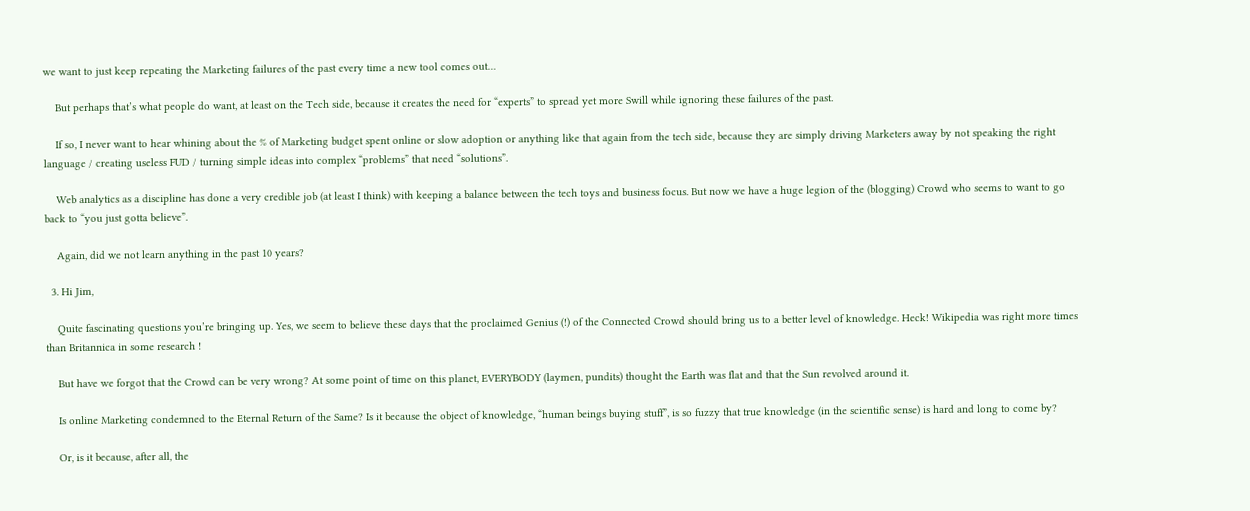we want to just keep repeating the Marketing failures of the past every time a new tool comes out…

    But perhaps that’s what people do want, at least on the Tech side, because it creates the need for “experts” to spread yet more Swill while ignoring these failures of the past.

    If so, I never want to hear whining about the % of Marketing budget spent online or slow adoption or anything like that again from the tech side, because they are simply driving Marketers away by not speaking the right language / creating useless FUD / turning simple ideas into complex “problems” that need “solutions”.

    Web analytics as a discipline has done a very credible job (at least I think) with keeping a balance between the tech toys and business focus. But now we have a huge legion of the (blogging) Crowd who seems to want to go back to “you just gotta believe”.

    Again, did we not learn anything in the past 10 years?

  3. Hi Jim,

    Quite fascinating questions you’re bringing up. Yes, we seem to believe these days that the proclaimed Genius (!) of the Connected Crowd should bring us to a better level of knowledge. Heck! Wikipedia was right more times than Britannica in some research !

    But have we forgot that the Crowd can be very wrong? At some point of time on this planet, EVERYBODY (laymen, pundits) thought the Earth was flat and that the Sun revolved around it.

    Is online Marketing condemned to the Eternal Return of the Same? Is it because the object of knowledge, “human beings buying stuff”, is so fuzzy that true knowledge (in the scientific sense) is hard and long to come by?

    Or, is it because, after all, the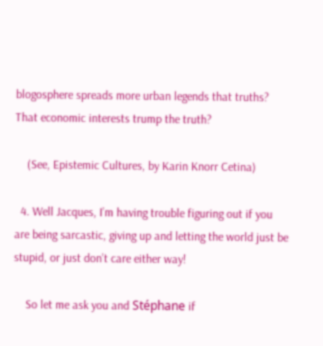blogosphere spreads more urban legends that truths? That economic interests trump the truth?

    (See, Epistemic Cultures, by Karin Knorr Cetina)

  4. Well Jacques, I’m having trouble figuring out if you are being sarcastic, giving up and letting the world just be stupid, or just don’t care either way!

    So let me ask you and Stéphane if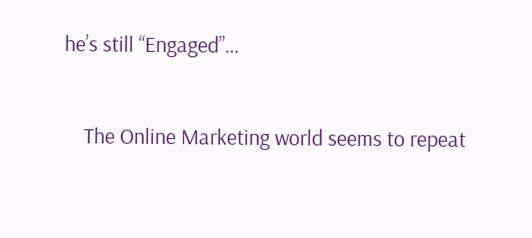he’s still “Engaged”…


    The Online Marketing world seems to repeat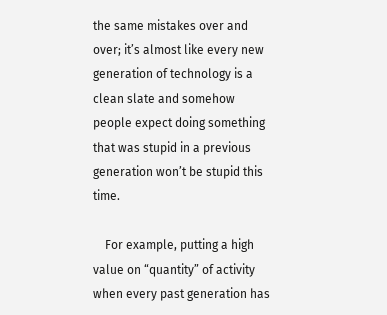the same mistakes over and over; it’s almost like every new generation of technology is a clean slate and somehow people expect doing something that was stupid in a previous generation won’t be stupid this time.

    For example, putting a high value on “quantity” of activity when every past generation has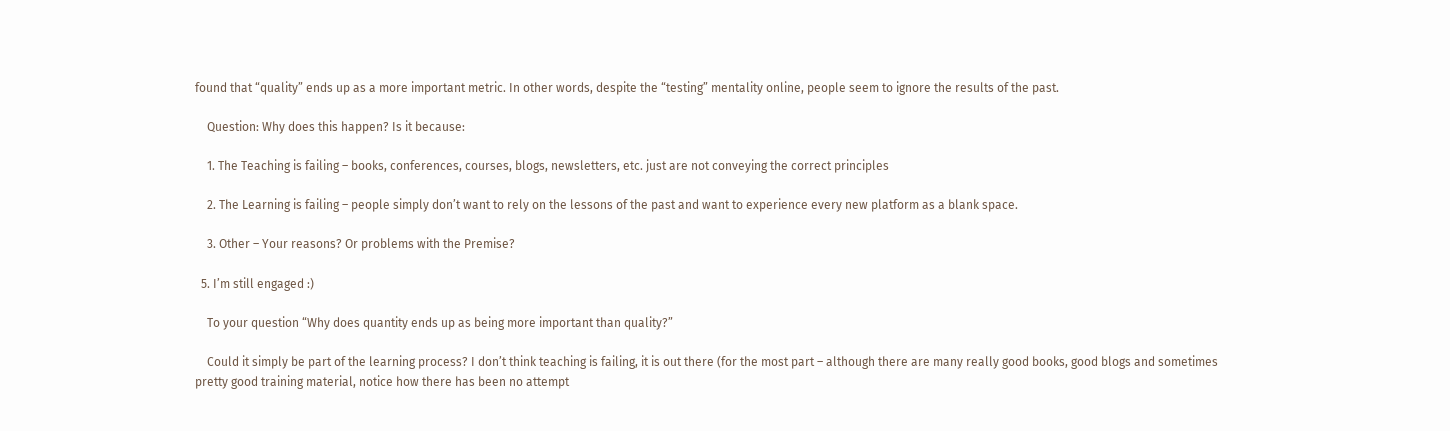found that “quality” ends up as a more important metric. In other words, despite the “testing” mentality online, people seem to ignore the results of the past.

    Question: Why does this happen? Is it because:

    1. The Teaching is failing – books, conferences, courses, blogs, newsletters, etc. just are not conveying the correct principles

    2. The Learning is failing – people simply don’t want to rely on the lessons of the past and want to experience every new platform as a blank space.

    3. Other – Your reasons? Or problems with the Premise?

  5. I’m still engaged :)

    To your question “Why does quantity ends up as being more important than quality?”

    Could it simply be part of the learning process? I don’t think teaching is failing, it is out there (for the most part – although there are many really good books, good blogs and sometimes pretty good training material, notice how there has been no attempt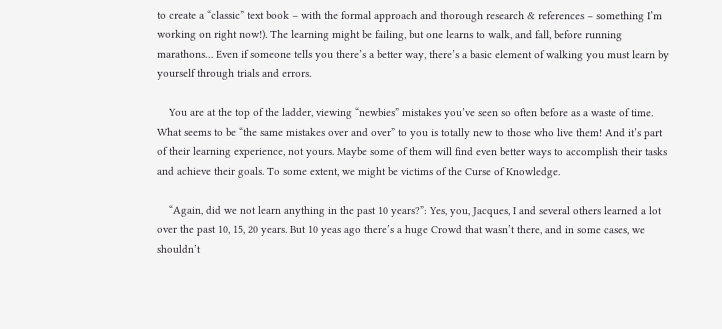to create a “classic” text book – with the formal approach and thorough research & references – something I’m working on right now!). The learning might be failing, but one learns to walk, and fall, before running marathons… Even if someone tells you there’s a better way, there’s a basic element of walking you must learn by yourself through trials and errors.

    You are at the top of the ladder, viewing “newbies” mistakes you’ve seen so often before as a waste of time. What seems to be “the same mistakes over and over” to you is totally new to those who live them! And it’s part of their learning experience, not yours. Maybe some of them will find even better ways to accomplish their tasks and achieve their goals. To some extent, we might be victims of the Curse of Knowledge.

    “Again, did we not learn anything in the past 10 years?”: Yes, you, Jacques, I and several others learned a lot over the past 10, 15, 20 years. But 10 yeas ago there’s a huge Crowd that wasn’t there, and in some cases, we shouldn’t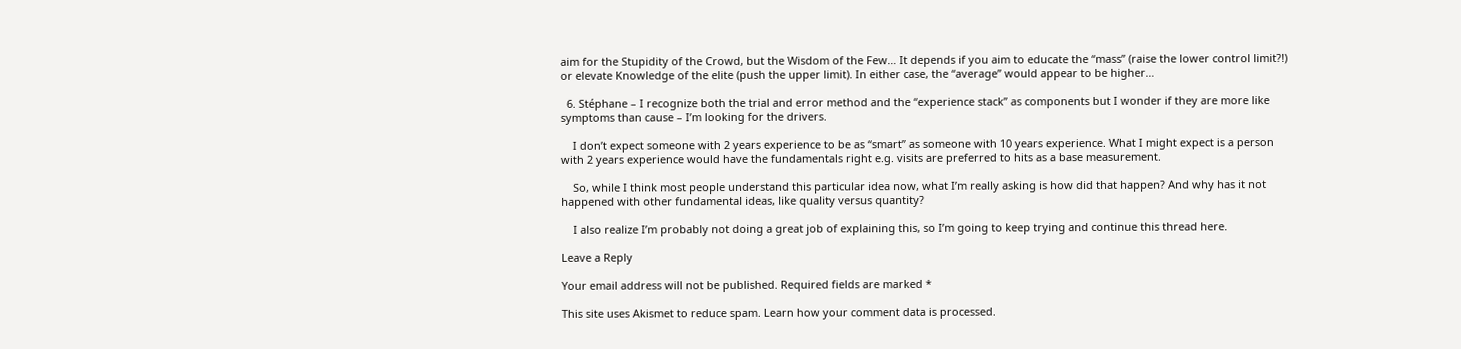aim for the Stupidity of the Crowd, but the Wisdom of the Few… It depends if you aim to educate the “mass” (raise the lower control limit?!) or elevate Knowledge of the elite (push the upper limit). In either case, the “average” would appear to be higher…

  6. Stéphane – I recognize both the trial and error method and the “experience stack” as components but I wonder if they are more like symptoms than cause – I’m looking for the drivers.

    I don’t expect someone with 2 years experience to be as “smart” as someone with 10 years experience. What I might expect is a person with 2 years experience would have the fundamentals right e.g. visits are preferred to hits as a base measurement.

    So, while I think most people understand this particular idea now, what I’m really asking is how did that happen? And why has it not happened with other fundamental ideas, like quality versus quantity?

    I also realize I’m probably not doing a great job of explaining this, so I’m going to keep trying and continue this thread here.

Leave a Reply

Your email address will not be published. Required fields are marked *

This site uses Akismet to reduce spam. Learn how your comment data is processed.